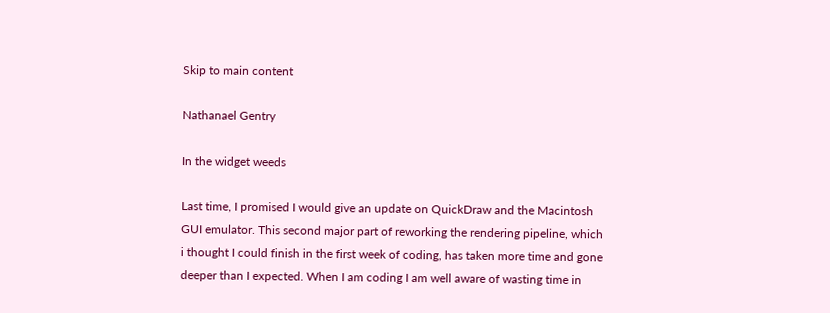Skip to main content

Nathanael Gentry

In the widget weeds

Last time, I promised I would give an update on QuickDraw and the Macintosh GUI emulator. This second major part of reworking the rendering pipeline, which i thought I could finish in the first week of coding, has taken more time and gone deeper than I expected. When I am coding I am well aware of wasting time in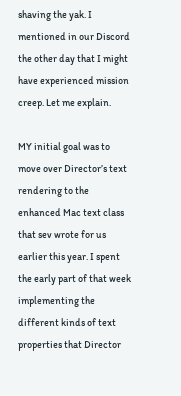shaving the yak. I mentioned in our Discord the other day that I might have experienced mission creep. Let me explain.

MY initial goal was to move over Director’s text rendering to the enhanced Mac text class that sev wrote for us earlier this year. I spent the early part of that week implementing the different kinds of text properties that Director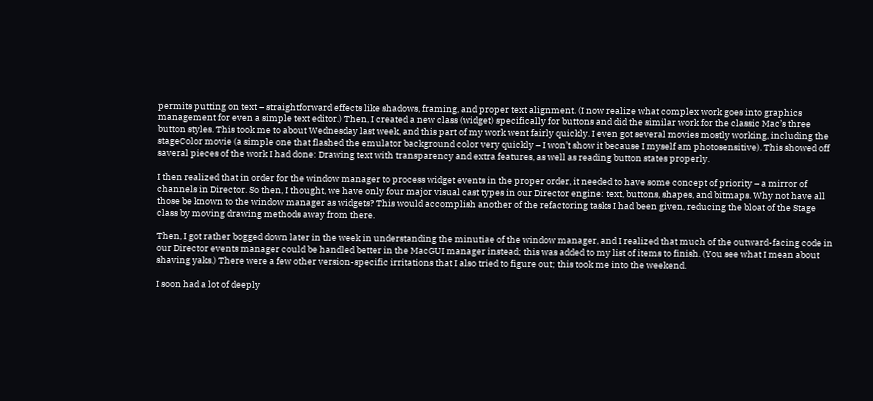permits putting on text – straightforward effects like shadows, framing, and proper text alignment. (I now realize what complex work goes into graphics management for even a simple text editor.) Then, I created a new class (widget) specifically for buttons and did the similar work for the classic Mac’s three button styles. This took me to about Wednesday last week, and this part of my work went fairly quickly. I even got several movies mostly working, including the stageColor movie (a simple one that flashed the emulator background color very quickly – I won’t show it because I myself am photosensitive). This showed off saveral pieces of the work I had done: Drawing text with transparency and extra features, as well as reading button states properly.

I then realized that in order for the window manager to process widget events in the proper order, it needed to have some concept of priority – a mirror of channels in Director. So then, I thought, we have only four major visual cast types in our Director engine: text, buttons, shapes, and bitmaps. Why not have all those be known to the window manager as widgets? This would accomplish another of the refactoring tasks I had been given, reducing the bloat of the Stage class by moving drawing methods away from there.

Then, I got rather bogged down later in the week in understanding the minutiae of the window manager, and I realized that much of the outward-facing code in our Director events manager could be handled better in the MacGUI manager instead; this was added to my list of items to finish. (You see what I mean about shaving yaks.) There were a few other version-specific irritations that I also tried to figure out; this took me into the weekend.

I soon had a lot of deeply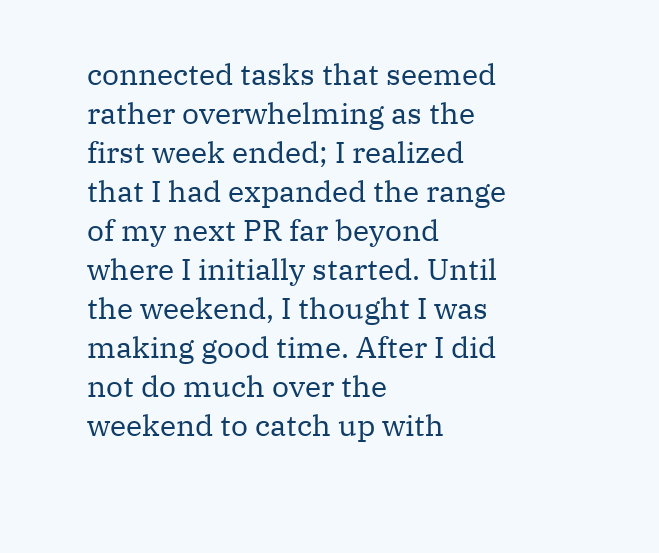connected tasks that seemed rather overwhelming as the first week ended; I realized that I had expanded the range of my next PR far beyond where I initially started. Until the weekend, I thought I was making good time. After I did not do much over the weekend to catch up with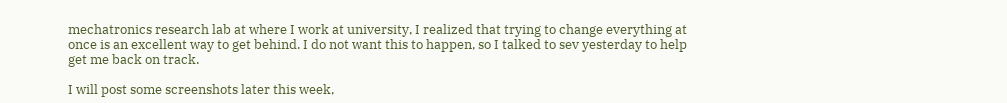mechatronics research lab at where I work at university, I realized that trying to change everything at once is an excellent way to get behind. I do not want this to happen, so I talked to sev yesterday to help get me back on track.

I will post some screenshots later this week,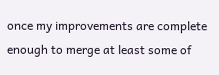once my improvements are complete enough to merge at least some of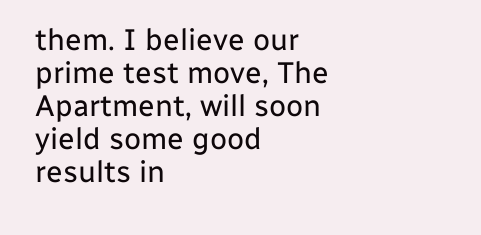them. I believe our prime test move, The Apartment, will soon yield some good results in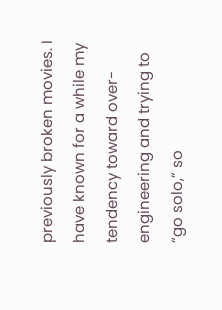previously broken movies. I have known for a while my tendency toward over-engineering and trying to “go solo,” so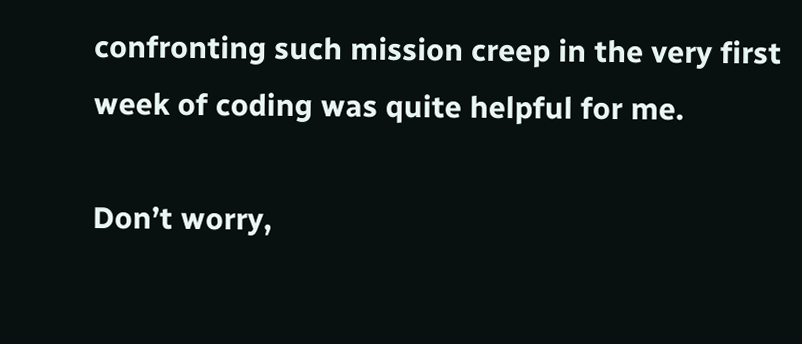confronting such mission creep in the very first week of coding was quite helpful for me.

Don’t worry,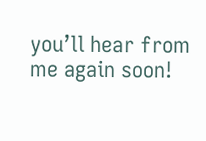you’ll hear from me again soon!